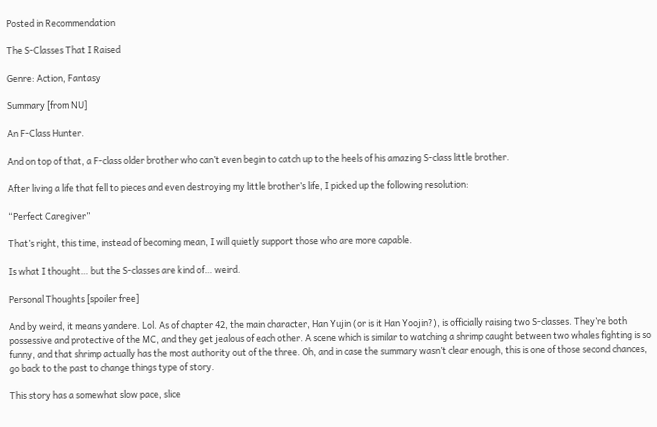Posted in Recommendation

The S-Classes That I Raised

Genre: Action, Fantasy

Summary [from NU]

An F-Class Hunter.

And on top of that, a F-class older brother who can’t even begin to catch up to the heels of his amazing S-class little brother.

After living a life that fell to pieces and even destroying my little brother’s life, I picked up the following resolution:

“Perfect Caregiver”

That’s right, this time, instead of becoming mean, I will quietly support those who are more capable.

Is what I thought… but the S-classes are kind of… weird.

Personal Thoughts [spoiler free]

And by weird, it means yandere. Lol. As of chapter 42, the main character, Han Yujin (or is it Han Yoojin?), is officially raising two S-classes. They’re both possessive and protective of the MC, and they get jealous of each other. A scene which is similar to watching a shrimp caught between two whales fighting is so funny, and that shrimp actually has the most authority out of the three. Oh, and in case the summary wasn’t clear enough, this is one of those second chances, go back to the past to change things type of story.

This story has a somewhat slow pace, slice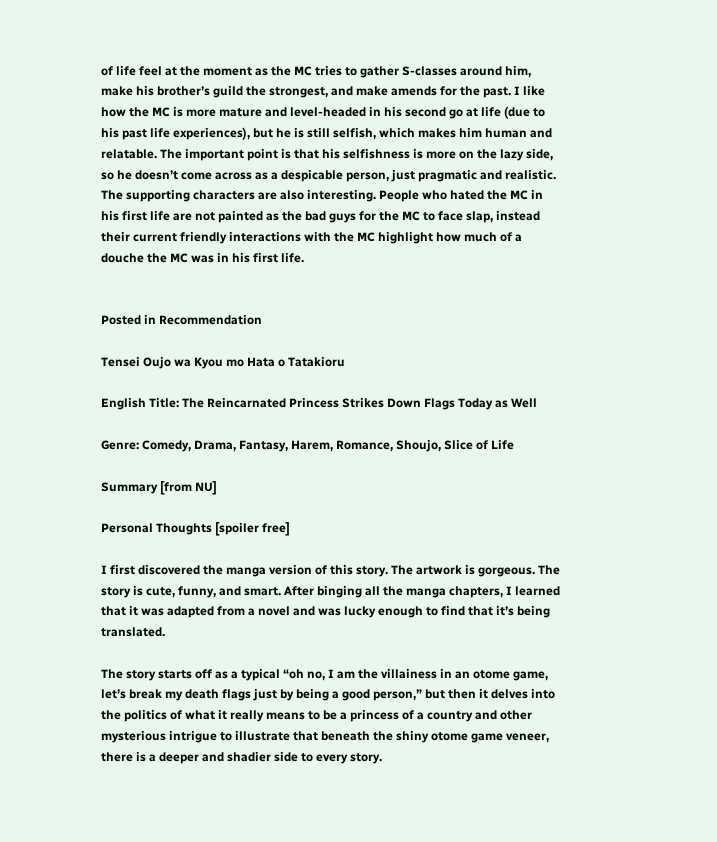of life feel at the moment as the MC tries to gather S-classes around him, make his brother’s guild the strongest, and make amends for the past. I like how the MC is more mature and level-headed in his second go at life (due to his past life experiences), but he is still selfish, which makes him human and relatable. The important point is that his selfishness is more on the lazy side, so he doesn’t come across as a despicable person, just pragmatic and realistic. The supporting characters are also interesting. People who hated the MC in his first life are not painted as the bad guys for the MC to face slap, instead their current friendly interactions with the MC highlight how much of a douche the MC was in his first life.


Posted in Recommendation

Tensei Oujo wa Kyou mo Hata o Tatakioru

English Title: The Reincarnated Princess Strikes Down Flags Today as Well

Genre: Comedy, Drama, Fantasy, Harem, Romance, Shoujo, Slice of Life

Summary [from NU]

Personal Thoughts [spoiler free]

I first discovered the manga version of this story. The artwork is gorgeous. The story is cute, funny, and smart. After binging all the manga chapters, I learned that it was adapted from a novel and was lucky enough to find that it’s being translated.

The story starts off as a typical “oh no, I am the villainess in an otome game, let’s break my death flags just by being a good person,” but then it delves into the politics of what it really means to be a princess of a country and other mysterious intrigue to illustrate that beneath the shiny otome game veneer, there is a deeper and shadier side to every story.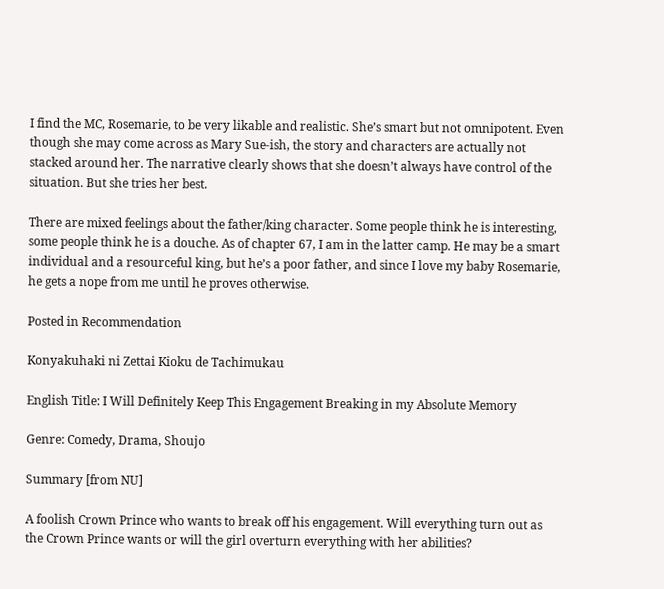I find the MC, Rosemarie, to be very likable and realistic. She’s smart but not omnipotent. Even though she may come across as Mary Sue-ish, the story and characters are actually not stacked around her. The narrative clearly shows that she doesn’t always have control of the situation. But she tries her best.

There are mixed feelings about the father/king character. Some people think he is interesting, some people think he is a douche. As of chapter 67, I am in the latter camp. He may be a smart individual and a resourceful king, but he’s a poor father, and since I love my baby Rosemarie, he gets a nope from me until he proves otherwise.

Posted in Recommendation

Konyakuhaki ni Zettai Kioku de Tachimukau

English Title: I Will Definitely Keep This Engagement Breaking in my Absolute Memory

Genre: Comedy, Drama, Shoujo

Summary [from NU]

A foolish Crown Prince who wants to break off his engagement. Will everything turn out as the Crown Prince wants or will the girl overturn everything with her abilities?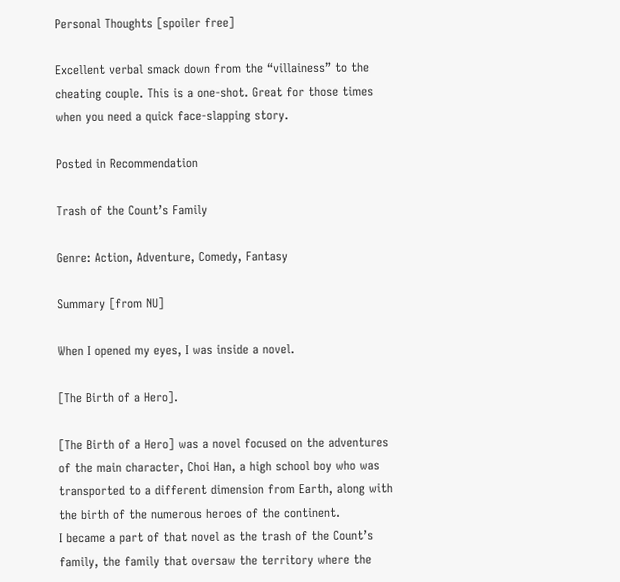Personal Thoughts [spoiler free]

Excellent verbal smack down from the “villainess” to the cheating couple. This is a one-shot. Great for those times when you need a quick face-slapping story.

Posted in Recommendation

Trash of the Count’s Family

Genre: Action, Adventure, Comedy, Fantasy

Summary [from NU]

When I opened my eyes, I was inside a novel.

[The Birth of a Hero].

[The Birth of a Hero] was a novel focused on the adventures of the main character, Choi Han, a high school boy who was transported to a different dimension from Earth, along with the birth of the numerous heroes of the continent.
I became a part of that novel as the trash of the Count’s family, the family that oversaw the territory where the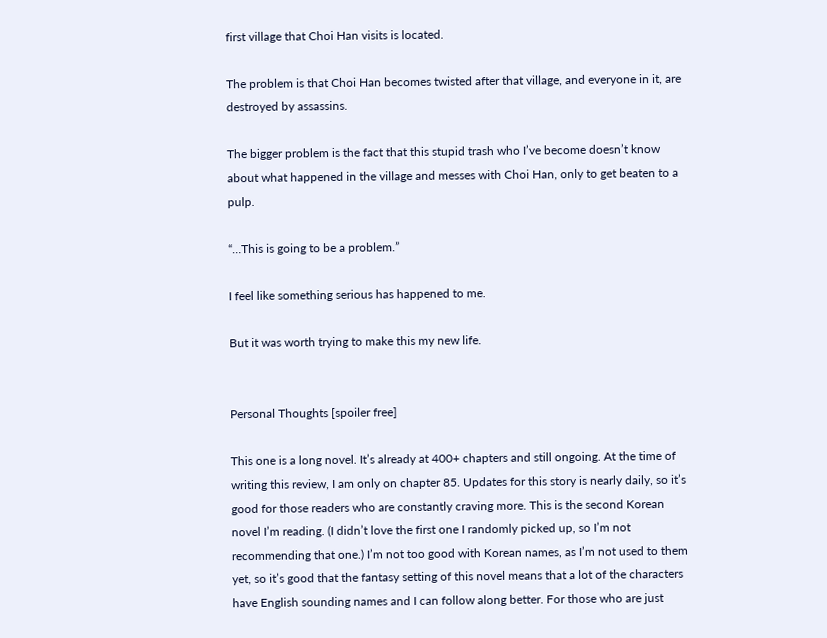first village that Choi Han visits is located.

The problem is that Choi Han becomes twisted after that village, and everyone in it, are destroyed by assassins.

The bigger problem is the fact that this stupid trash who I’ve become doesn’t know about what happened in the village and messes with Choi Han, only to get beaten to a pulp.

“…This is going to be a problem.”

I feel like something serious has happened to me.

But it was worth trying to make this my new life.


Personal Thoughts [spoiler free]

This one is a long novel. It’s already at 400+ chapters and still ongoing. At the time of writing this review, I am only on chapter 85. Updates for this story is nearly daily, so it’s good for those readers who are constantly craving more. This is the second Korean novel I’m reading. (I didn’t love the first one I randomly picked up, so I’m not recommending that one.) I’m not too good with Korean names, as I’m not used to them yet, so it’s good that the fantasy setting of this novel means that a lot of the characters have English sounding names and I can follow along better. For those who are just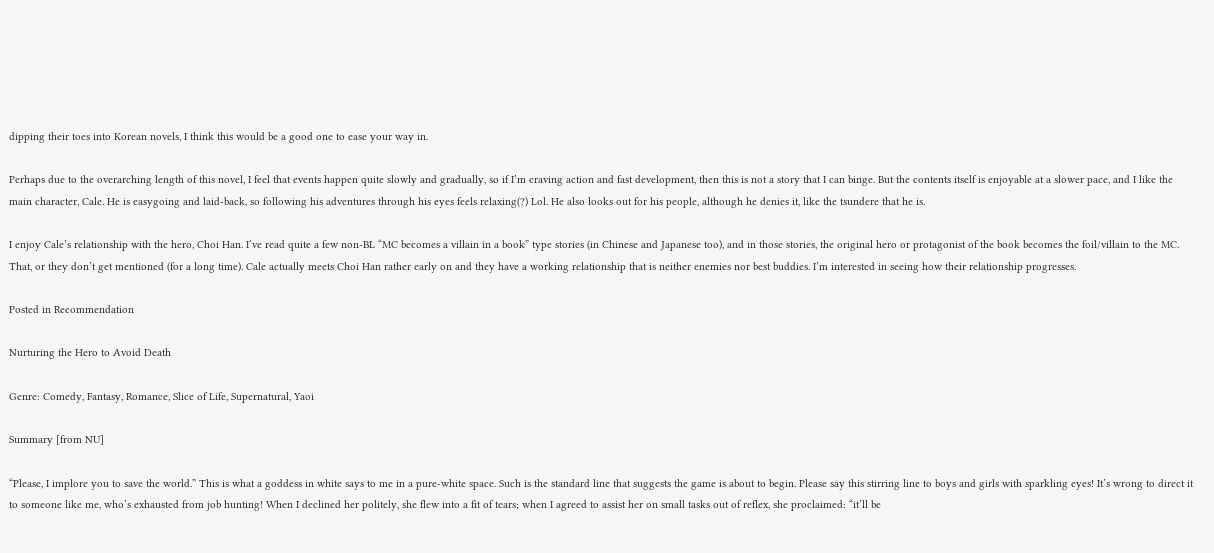dipping their toes into Korean novels, I think this would be a good one to ease your way in.

Perhaps due to the overarching length of this novel, I feel that events happen quite slowly and gradually, so if I’m craving action and fast development, then this is not a story that I can binge. But the contents itself is enjoyable at a slower pace, and I like the main character, Cale. He is easygoing and laid-back, so following his adventures through his eyes feels relaxing(?) Lol. He also looks out for his people, although he denies it, like the tsundere that he is.

I enjoy Cale’s relationship with the hero, Choi Han. I’ve read quite a few non-BL “MC becomes a villain in a book” type stories (in Chinese and Japanese too), and in those stories, the original hero or protagonist of the book becomes the foil/villain to the MC. That, or they don’t get mentioned (for a long time). Cale actually meets Choi Han rather early on and they have a working relationship that is neither enemies nor best buddies. I’m interested in seeing how their relationship progresses.

Posted in Recommendation

Nurturing the Hero to Avoid Death

Genre: Comedy, Fantasy, Romance, Slice of Life, Supernatural, Yaoi

Summary [from NU]

“Please, I implore you to save the world.” This is what a goddess in white says to me in a pure-white space. Such is the standard line that suggests the game is about to begin. Please say this stirring line to boys and girls with sparkling eyes! It’s wrong to direct it to someone like me, who’s exhausted from job hunting! When I declined her politely, she flew into a fit of tears; when I agreed to assist her on small tasks out of reflex, she proclaimed: “it’ll be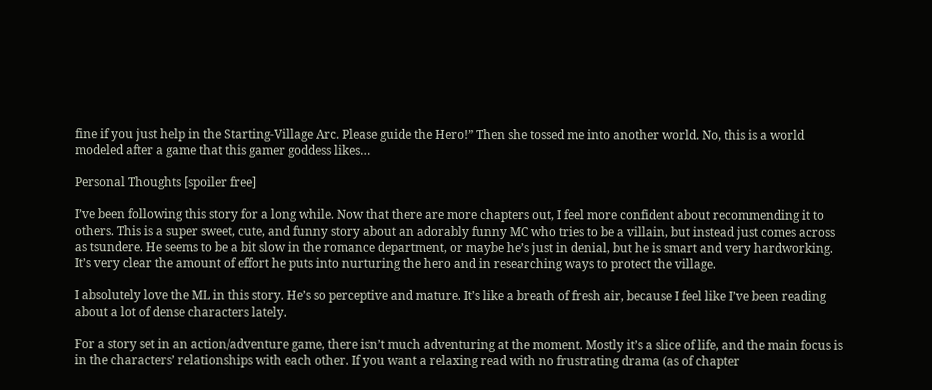fine if you just help in the Starting-Village Arc. Please guide the Hero!” Then she tossed me into another world. No, this is a world modeled after a game that this gamer goddess likes…

Personal Thoughts [spoiler free]

I’ve been following this story for a long while. Now that there are more chapters out, I feel more confident about recommending it to others. This is a super sweet, cute, and funny story about an adorably funny MC who tries to be a villain, but instead just comes across as tsundere. He seems to be a bit slow in the romance department, or maybe he’s just in denial, but he is smart and very hardworking. It’s very clear the amount of effort he puts into nurturing the hero and in researching ways to protect the village.

I absolutely love the ML in this story. He’s so perceptive and mature. It’s like a breath of fresh air, because I feel like I’ve been reading about a lot of dense characters lately.

For a story set in an action/adventure game, there isn’t much adventuring at the moment. Mostly it’s a slice of life, and the main focus is in the characters’ relationships with each other. If you want a relaxing read with no frustrating drama (as of chapter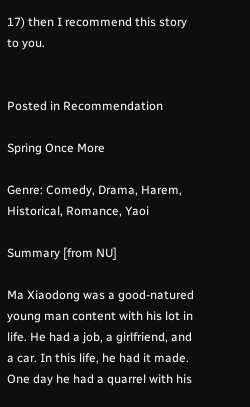17) then I recommend this story to you.


Posted in Recommendation

Spring Once More

Genre: Comedy, Drama, Harem, Historical, Romance, Yaoi

Summary [from NU]

Ma Xiaodong was a good-natured young man content with his lot in life. He had a job, a girlfriend, and a car. In this life, he had it made. One day he had a quarrel with his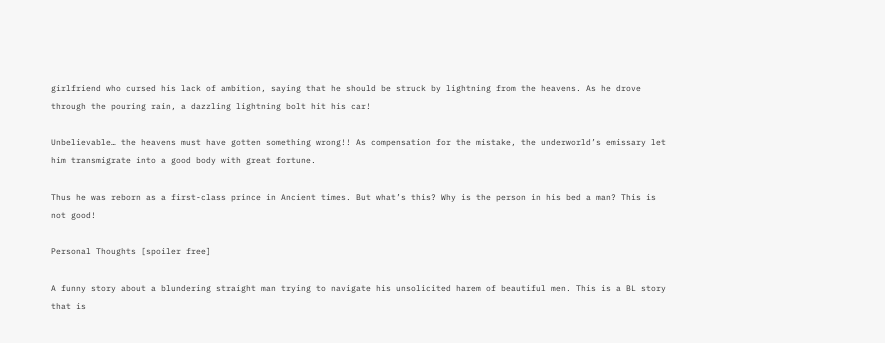girlfriend who cursed his lack of ambition, saying that he should be struck by lightning from the heavens. As he drove through the pouring rain, a dazzling lightning bolt hit his car!

Unbelievable… the heavens must have gotten something wrong!! As compensation for the mistake, the underworld’s emissary let him transmigrate into a good body with great fortune.

Thus he was reborn as a first-class prince in Ancient times. But what’s this? Why is the person in his bed a man? This is not good!

Personal Thoughts [spoiler free]

A funny story about a blundering straight man trying to navigate his unsolicited harem of beautiful men. This is a BL story that is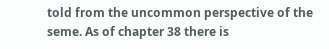told from the uncommon perspective of the seme. As of chapter 38 there is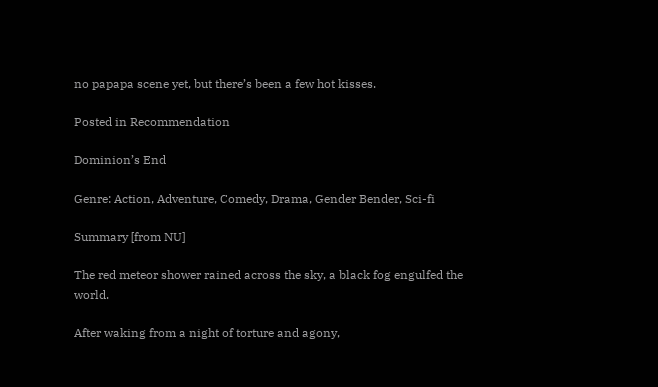no papapa scene yet, but there’s been a few hot kisses.

Posted in Recommendation

Dominion’s End

Genre: Action, Adventure, Comedy, Drama, Gender Bender, Sci-fi

Summary [from NU]

The red meteor shower rained across the sky, a black fog engulfed the world.

After waking from a night of torture and agony,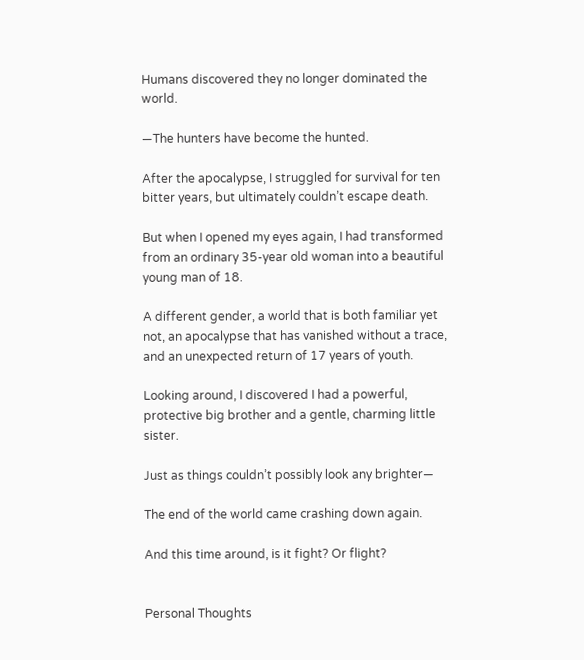Humans discovered they no longer dominated the world.

—The hunters have become the hunted.

After the apocalypse, I struggled for survival for ten bitter years, but ultimately couldn’t escape death.

But when I opened my eyes again, I had transformed from an ordinary 35-year old woman into a beautiful young man of 18.

A different gender, a world that is both familiar yet not, an apocalypse that has vanished without a trace, and an unexpected return of 17 years of youth.

Looking around, I discovered I had a powerful, protective big brother and a gentle, charming little sister.

Just as things couldn’t possibly look any brighter—

The end of the world came crashing down again.

And this time around, is it fight? Or flight?


Personal Thoughts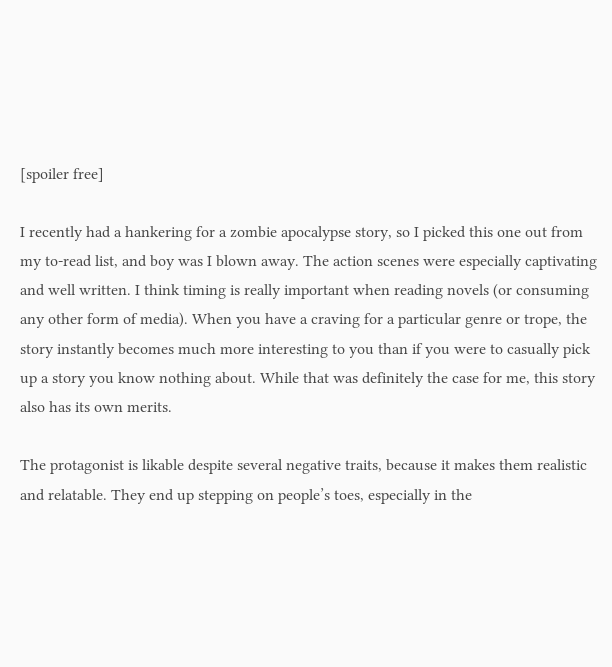[spoiler free]

I recently had a hankering for a zombie apocalypse story, so I picked this one out from my to-read list, and boy was I blown away. The action scenes were especially captivating and well written. I think timing is really important when reading novels (or consuming any other form of media). When you have a craving for a particular genre or trope, the story instantly becomes much more interesting to you than if you were to casually pick up a story you know nothing about. While that was definitely the case for me, this story also has its own merits.

The protagonist is likable despite several negative traits, because it makes them realistic and relatable. They end up stepping on people’s toes, especially in the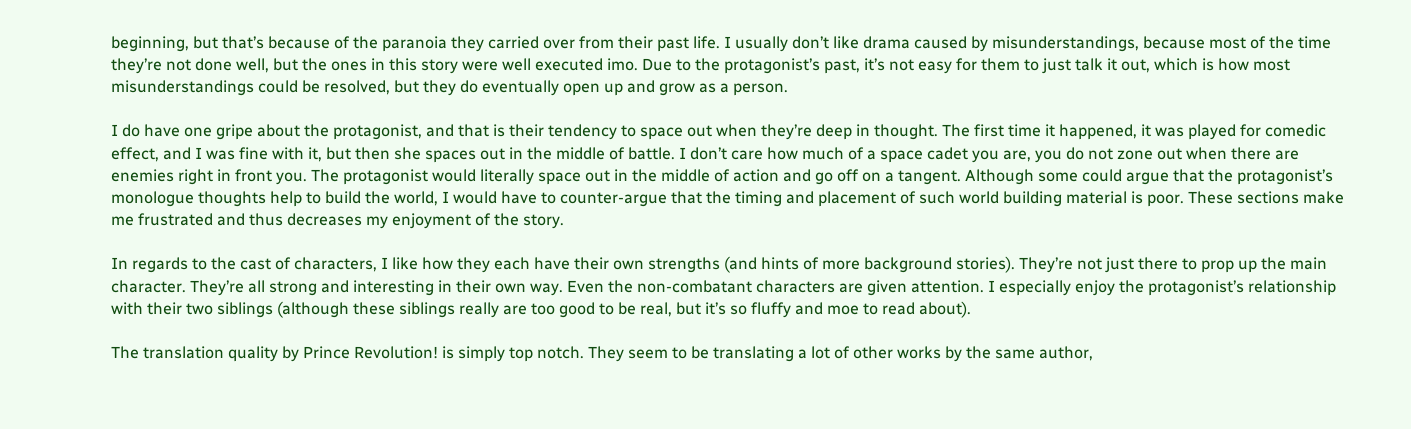beginning, but that’s because of the paranoia they carried over from their past life. I usually don’t like drama caused by misunderstandings, because most of the time they’re not done well, but the ones in this story were well executed imo. Due to the protagonist’s past, it’s not easy for them to just talk it out, which is how most misunderstandings could be resolved, but they do eventually open up and grow as a person.

I do have one gripe about the protagonist, and that is their tendency to space out when they’re deep in thought. The first time it happened, it was played for comedic effect, and I was fine with it, but then she spaces out in the middle of battle. I don’t care how much of a space cadet you are, you do not zone out when there are enemies right in front you. The protagonist would literally space out in the middle of action and go off on a tangent. Although some could argue that the protagonist’s monologue thoughts help to build the world, I would have to counter-argue that the timing and placement of such world building material is poor. These sections make me frustrated and thus decreases my enjoyment of the story.

In regards to the cast of characters, I like how they each have their own strengths (and hints of more background stories). They’re not just there to prop up the main character. They’re all strong and interesting in their own way. Even the non-combatant characters are given attention. I especially enjoy the protagonist’s relationship with their two siblings (although these siblings really are too good to be real, but it’s so fluffy and moe to read about).

The translation quality by Prince Revolution! is simply top notch. They seem to be translating a lot of other works by the same author,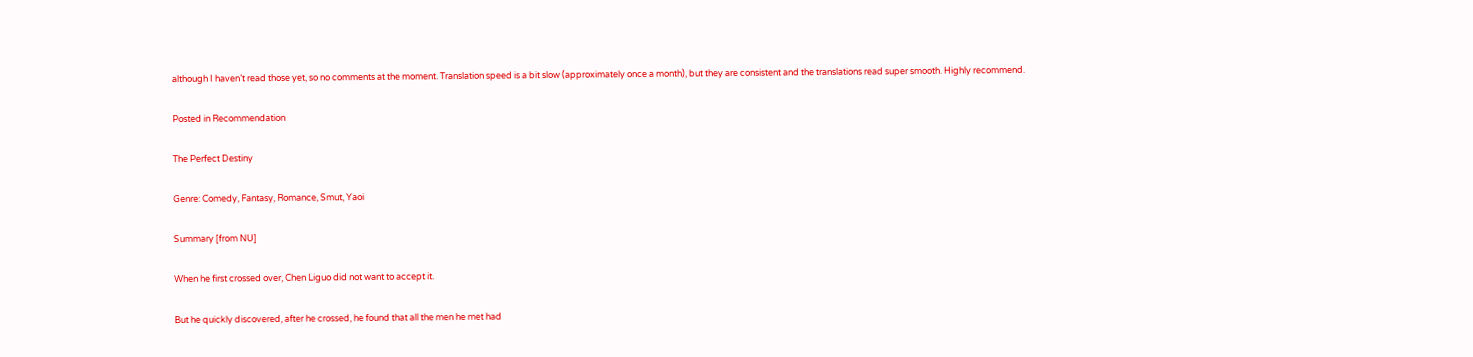although I haven’t read those yet, so no comments at the moment. Translation speed is a bit slow (approximately once a month), but they are consistent and the translations read super smooth. Highly recommend.

Posted in Recommendation

The Perfect Destiny

Genre: Comedy, Fantasy, Romance, Smut, Yaoi

Summary [from NU]

When he first crossed over, Chen Liguo did not want to accept it.

But he quickly discovered, after he crossed, he found that all the men he met had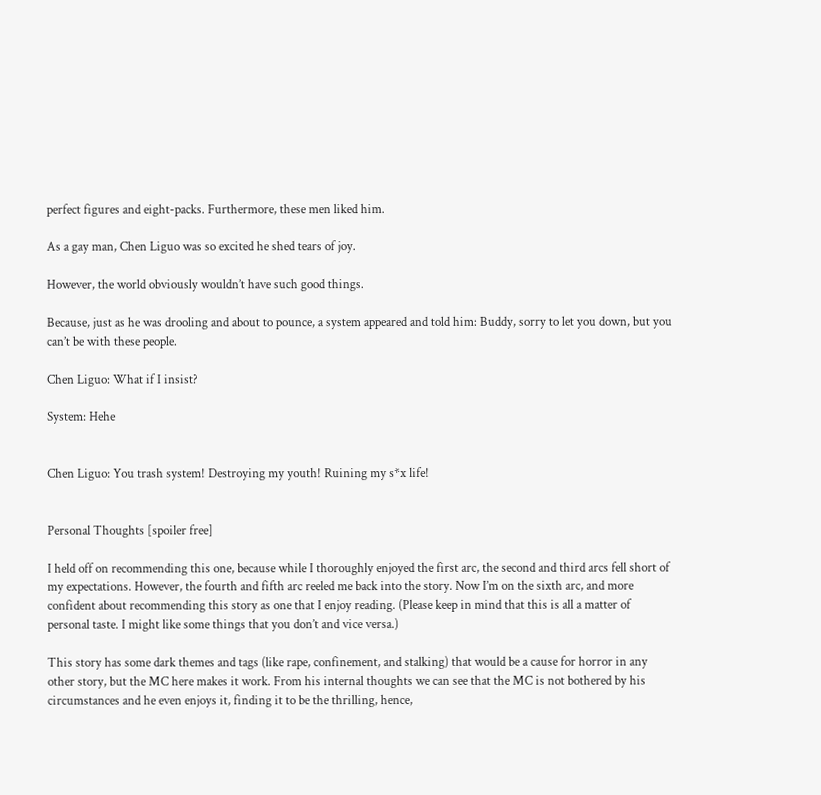perfect figures and eight-packs. Furthermore, these men liked him.

As a gay man, Chen Liguo was so excited he shed tears of joy.

However, the world obviously wouldn’t have such good things.

Because, just as he was drooling and about to pounce, a system appeared and told him: Buddy, sorry to let you down, but you can’t be with these people.

Chen Liguo: What if I insist?

System: Hehe


Chen Liguo: You trash system! Destroying my youth! Ruining my s*x life!


Personal Thoughts [spoiler free]

I held off on recommending this one, because while I thoroughly enjoyed the first arc, the second and third arcs fell short of my expectations. However, the fourth and fifth arc reeled me back into the story. Now I’m on the sixth arc, and more confident about recommending this story as one that I enjoy reading. (Please keep in mind that this is all a matter of personal taste. I might like some things that you don’t and vice versa.)

This story has some dark themes and tags (like rape, confinement, and stalking) that would be a cause for horror in any other story, but the MC here makes it work. From his internal thoughts we can see that the MC is not bothered by his circumstances and he even enjoys it, finding it to be the thrilling, hence,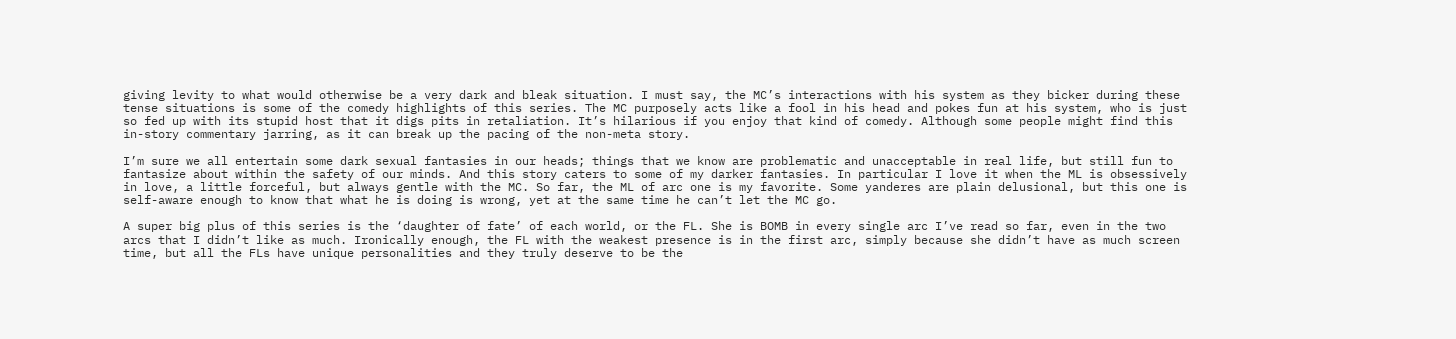giving levity to what would otherwise be a very dark and bleak situation. I must say, the MC’s interactions with his system as they bicker during these tense situations is some of the comedy highlights of this series. The MC purposely acts like a fool in his head and pokes fun at his system, who is just so fed up with its stupid host that it digs pits in retaliation. It’s hilarious if you enjoy that kind of comedy. Although some people might find this in-story commentary jarring, as it can break up the pacing of the non-meta story.

I’m sure we all entertain some dark sexual fantasies in our heads; things that we know are problematic and unacceptable in real life, but still fun to fantasize about within the safety of our minds. And this story caters to some of my darker fantasies. In particular I love it when the ML is obsessively in love, a little forceful, but always gentle with the MC. So far, the ML of arc one is my favorite. Some yanderes are plain delusional, but this one is self-aware enough to know that what he is doing is wrong, yet at the same time he can’t let the MC go.

A super big plus of this series is the ‘daughter of fate’ of each world, or the FL. She is BOMB in every single arc I’ve read so far, even in the two arcs that I didn’t like as much. Ironically enough, the FL with the weakest presence is in the first arc, simply because she didn’t have as much screen time, but all the FLs have unique personalities and they truly deserve to be the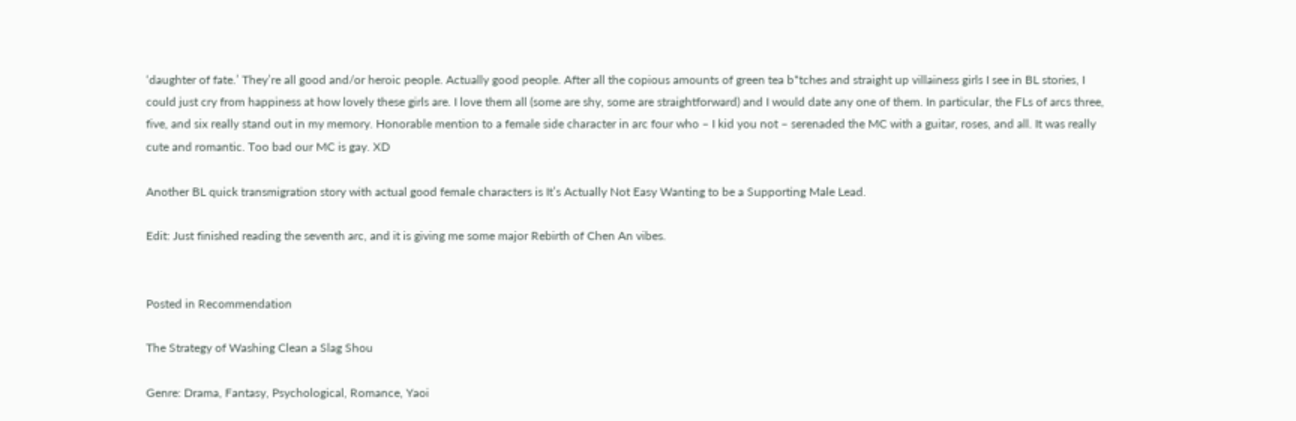‘daughter of fate.’ They’re all good and/or heroic people. Actually good people. After all the copious amounts of green tea b*tches and straight up villainess girls I see in BL stories, I could just cry from happiness at how lovely these girls are. I love them all (some are shy, some are straightforward) and I would date any one of them. In particular, the FLs of arcs three, five, and six really stand out in my memory. Honorable mention to a female side character in arc four who – I kid you not – serenaded the MC with a guitar, roses, and all. It was really cute and romantic. Too bad our MC is gay. XD

Another BL quick transmigration story with actual good female characters is It’s Actually Not Easy Wanting to be a Supporting Male Lead.

Edit: Just finished reading the seventh arc, and it is giving me some major Rebirth of Chen An vibes.


Posted in Recommendation

The Strategy of Washing Clean a Slag Shou

Genre: Drama, Fantasy, Psychological, Romance, Yaoi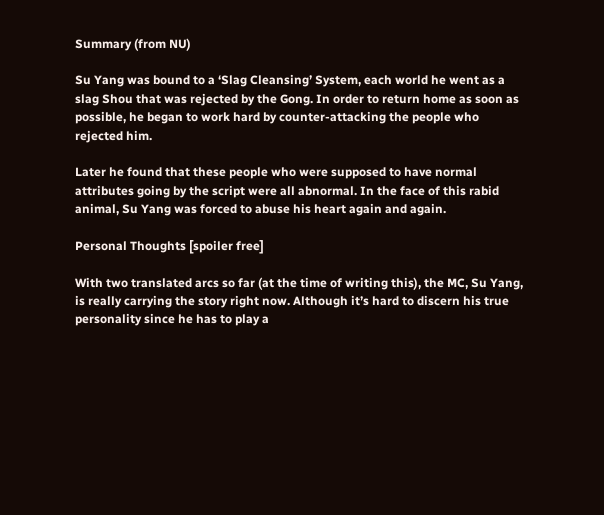Summary (from NU)

Su Yang was bound to a ‘Slag Cleansing’ System, each world he went as a slag Shou that was rejected by the Gong. In order to return home as soon as possible, he began to work hard by counter-attacking the people who rejected him.

Later he found that these people who were supposed to have normal attributes going by the script were all abnormal. In the face of this rabid animal, Su Yang was forced to abuse his heart again and again.

Personal Thoughts [spoiler free]

With two translated arcs so far (at the time of writing this), the MC, Su Yang, is really carrying the story right now. Although it’s hard to discern his true personality since he has to play a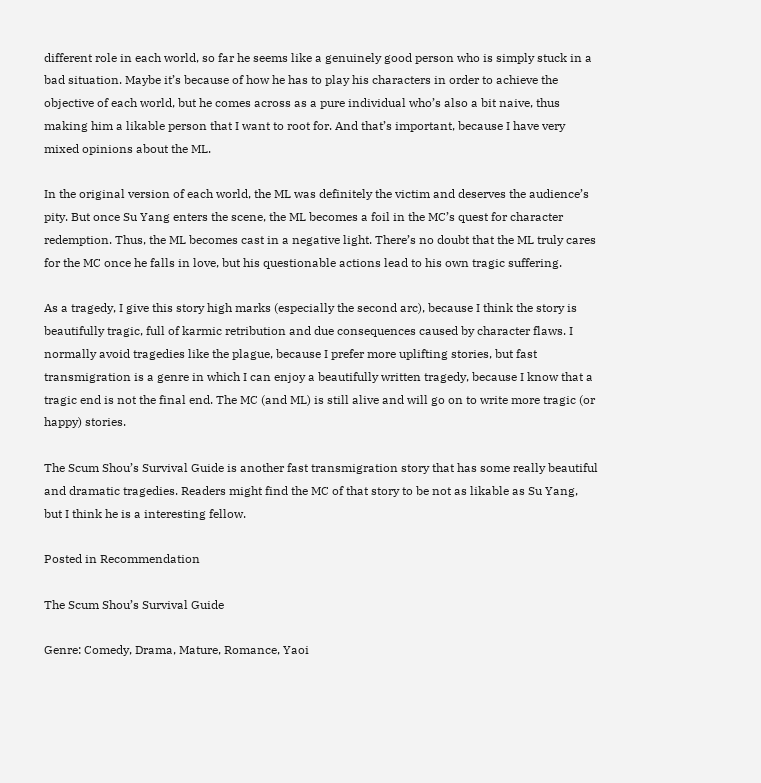different role in each world, so far he seems like a genuinely good person who is simply stuck in a bad situation. Maybe it’s because of how he has to play his characters in order to achieve the objective of each world, but he comes across as a pure individual who’s also a bit naive, thus making him a likable person that I want to root for. And that’s important, because I have very mixed opinions about the ML.

In the original version of each world, the ML was definitely the victim and deserves the audience’s pity. But once Su Yang enters the scene, the ML becomes a foil in the MC’s quest for character redemption. Thus, the ML becomes cast in a negative light. There’s no doubt that the ML truly cares for the MC once he falls in love, but his questionable actions lead to his own tragic suffering.

As a tragedy, I give this story high marks (especially the second arc), because I think the story is beautifully tragic, full of karmic retribution and due consequences caused by character flaws. I normally avoid tragedies like the plague, because I prefer more uplifting stories, but fast transmigration is a genre in which I can enjoy a beautifully written tragedy, because I know that a tragic end is not the final end. The MC (and ML) is still alive and will go on to write more tragic (or happy) stories.

The Scum Shou’s Survival Guide is another fast transmigration story that has some really beautiful and dramatic tragedies. Readers might find the MC of that story to be not as likable as Su Yang, but I think he is a interesting fellow.

Posted in Recommendation

The Scum Shou’s Survival Guide

Genre: Comedy, Drama, Mature, Romance, Yaoi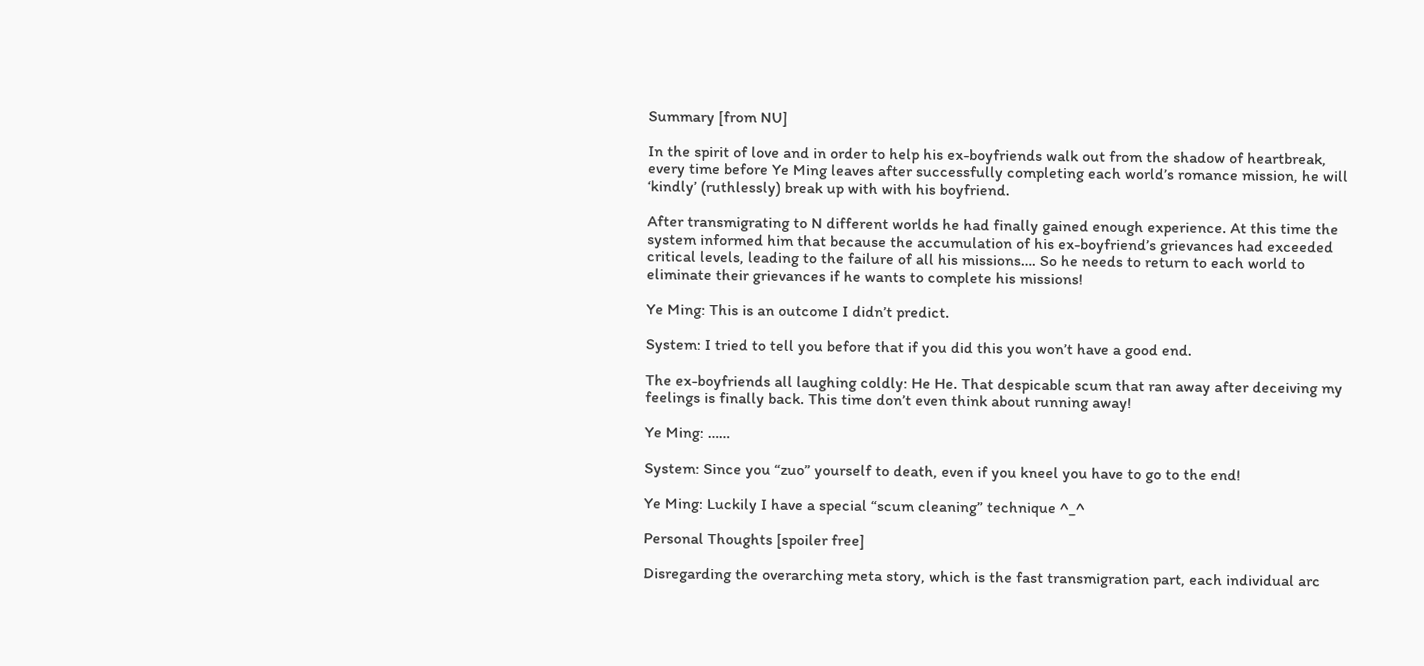Summary [from NU]

In the spirit of love and in order to help his ex-boyfriends walk out from the shadow of heartbreak, every time before Ye Ming leaves after successfully completing each world’s romance mission, he will ‘kindly’ (ruthlessly) break up with with his boyfriend.

After transmigrating to N different worlds he had finally gained enough experience. At this time the system informed him that because the accumulation of his ex-boyfriend’s grievances had exceeded critical levels, leading to the failure of all his missions…. So he needs to return to each world to eliminate their grievances if he wants to complete his missions!

Ye Ming: This is an outcome I didn’t predict.

System: I tried to tell you before that if you did this you won’t have a good end.

The ex-boyfriends all laughing coldly: He He. That despicable scum that ran away after deceiving my feelings is finally back. This time don’t even think about running away!

Ye Ming: ……

System: Since you “zuo” yourself to death, even if you kneel you have to go to the end!

Ye Ming: Luckily I have a special “scum cleaning” technique ^_^

Personal Thoughts [spoiler free]

Disregarding the overarching meta story, which is the fast transmigration part, each individual arc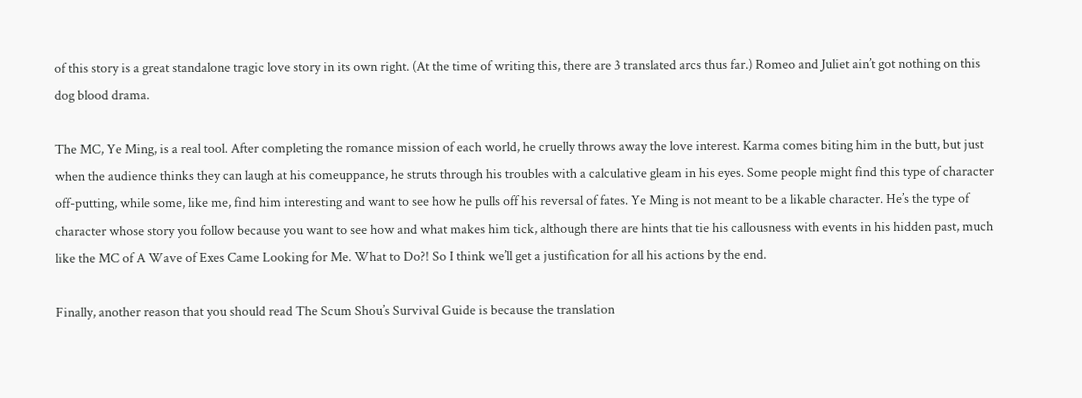of this story is a great standalone tragic love story in its own right. (At the time of writing this, there are 3 translated arcs thus far.) Romeo and Juliet ain’t got nothing on this dog blood drama.

The MC, Ye Ming, is a real tool. After completing the romance mission of each world, he cruelly throws away the love interest. Karma comes biting him in the butt, but just when the audience thinks they can laugh at his comeuppance, he struts through his troubles with a calculative gleam in his eyes. Some people might find this type of character off-putting, while some, like me, find him interesting and want to see how he pulls off his reversal of fates. Ye Ming is not meant to be a likable character. He’s the type of character whose story you follow because you want to see how and what makes him tick, although there are hints that tie his callousness with events in his hidden past, much like the MC of A Wave of Exes Came Looking for Me. What to Do?! So I think we’ll get a justification for all his actions by the end.

Finally, another reason that you should read The Scum Shou’s Survival Guide is because the translation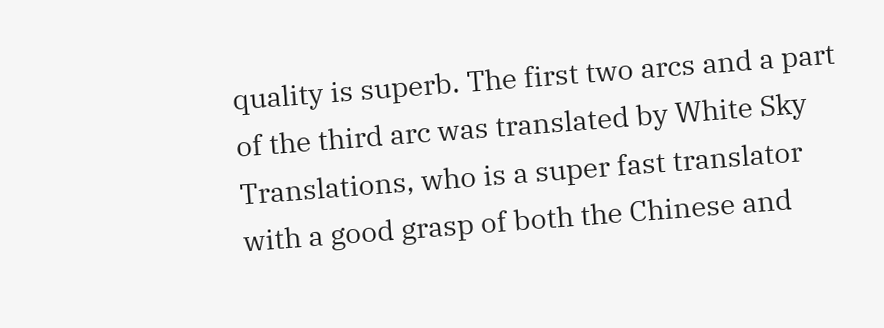quality is superb. The first two arcs and a part of the third arc was translated by White Sky Translations, who is a super fast translator with a good grasp of both the Chinese and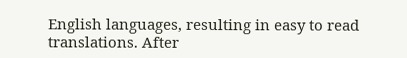English languages, resulting in easy to read translations. After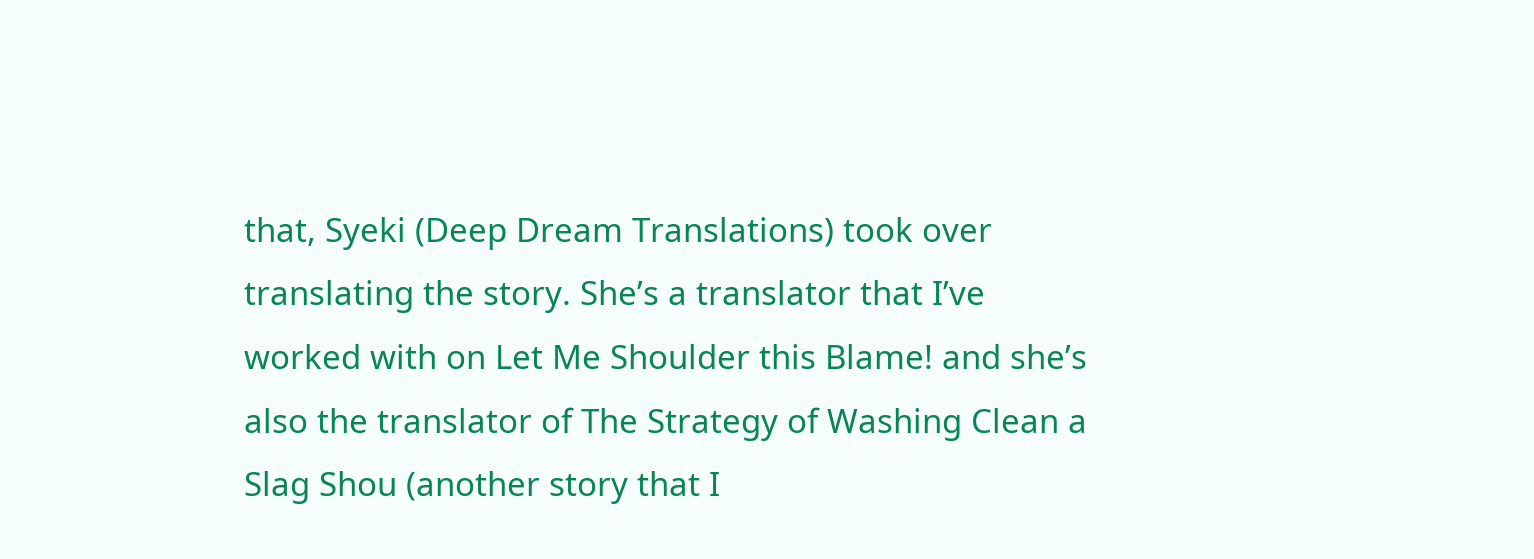that, Syeki (Deep Dream Translations) took over translating the story. She’s a translator that I’ve worked with on Let Me Shoulder this Blame! and she’s also the translator of The Strategy of Washing Clean a Slag Shou (another story that I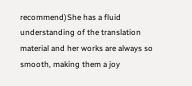recommend)She has a fluid understanding of the translation material and her works are always so smooth, making them a joy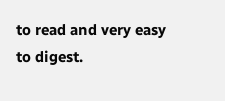to read and very easy to digest.